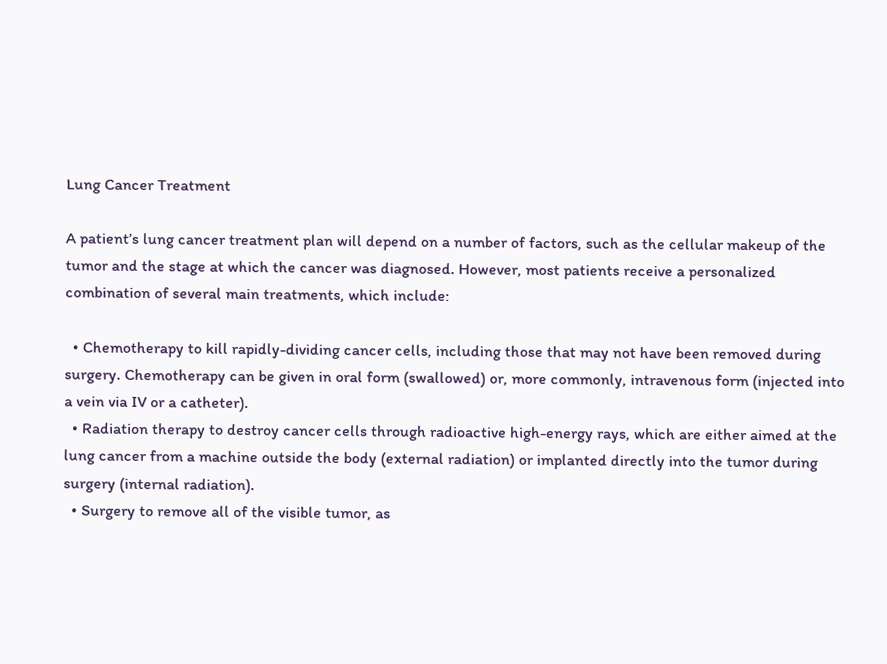Lung Cancer Treatment

A patient’s lung cancer treatment plan will depend on a number of factors, such as the cellular makeup of the tumor and the stage at which the cancer was diagnosed. However, most patients receive a personalized combination of several main treatments, which include:

  • Chemotherapy to kill rapidly-dividing cancer cells, including those that may not have been removed during surgery. Chemotherapy can be given in oral form (swallowed) or, more commonly, intravenous form (injected into a vein via IV or a catheter).
  • Radiation therapy to destroy cancer cells through radioactive high-energy rays, which are either aimed at the lung cancer from a machine outside the body (external radiation) or implanted directly into the tumor during surgery (internal radiation).
  • Surgery to remove all of the visible tumor, as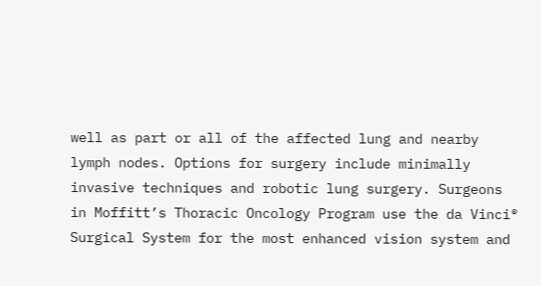well as part or all of the affected lung and nearby lymph nodes. Options for surgery include minimally invasive techniques and robotic lung surgery. Surgeons in Moffitt’s Thoracic Oncology Program use the da Vinci® Surgical System for the most enhanced vision system and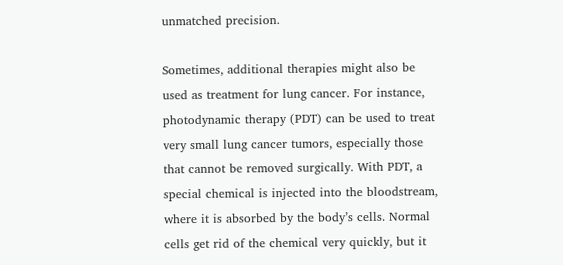unmatched precision.

Sometimes, additional therapies might also be used as treatment for lung cancer. For instance, photodynamic therapy (PDT) can be used to treat very small lung cancer tumors, especially those that cannot be removed surgically. With PDT, a special chemical is injected into the bloodstream, where it is absorbed by the body’s cells. Normal cells get rid of the chemical very quickly, but it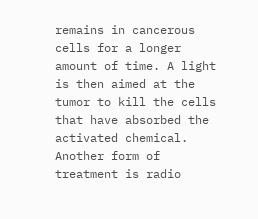remains in cancerous cells for a longer amount of time. A light is then aimed at the tumor to kill the cells that have absorbed the activated chemical. Another form of treatment is radio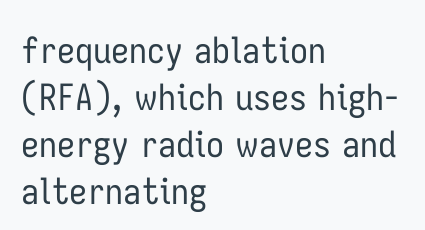frequency ablation (RFA), which uses high-energy radio waves and alternating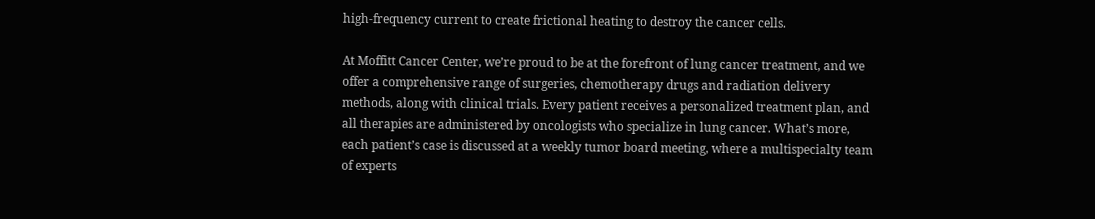high-frequency current to create frictional heating to destroy the cancer cells.

At Moffitt Cancer Center, we’re proud to be at the forefront of lung cancer treatment, and we offer a comprehensive range of surgeries, chemotherapy drugs and radiation delivery methods, along with clinical trials. Every patient receives a personalized treatment plan, and all therapies are administered by oncologists who specialize in lung cancer. What’s more, each patient’s case is discussed at a weekly tumor board meeting, where a multispecialty team of experts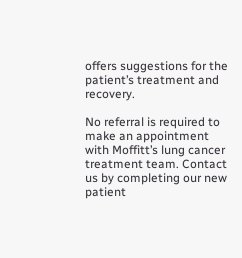offers suggestions for the patient’s treatment and recovery.

No referral is required to make an appointment with Moffitt’s lung cancer treatment team. Contact us by completing our new patient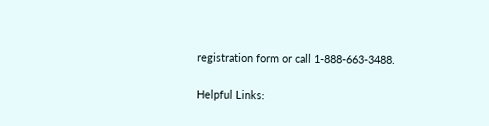registration form or call 1-888-663-3488.

Helpful Links: